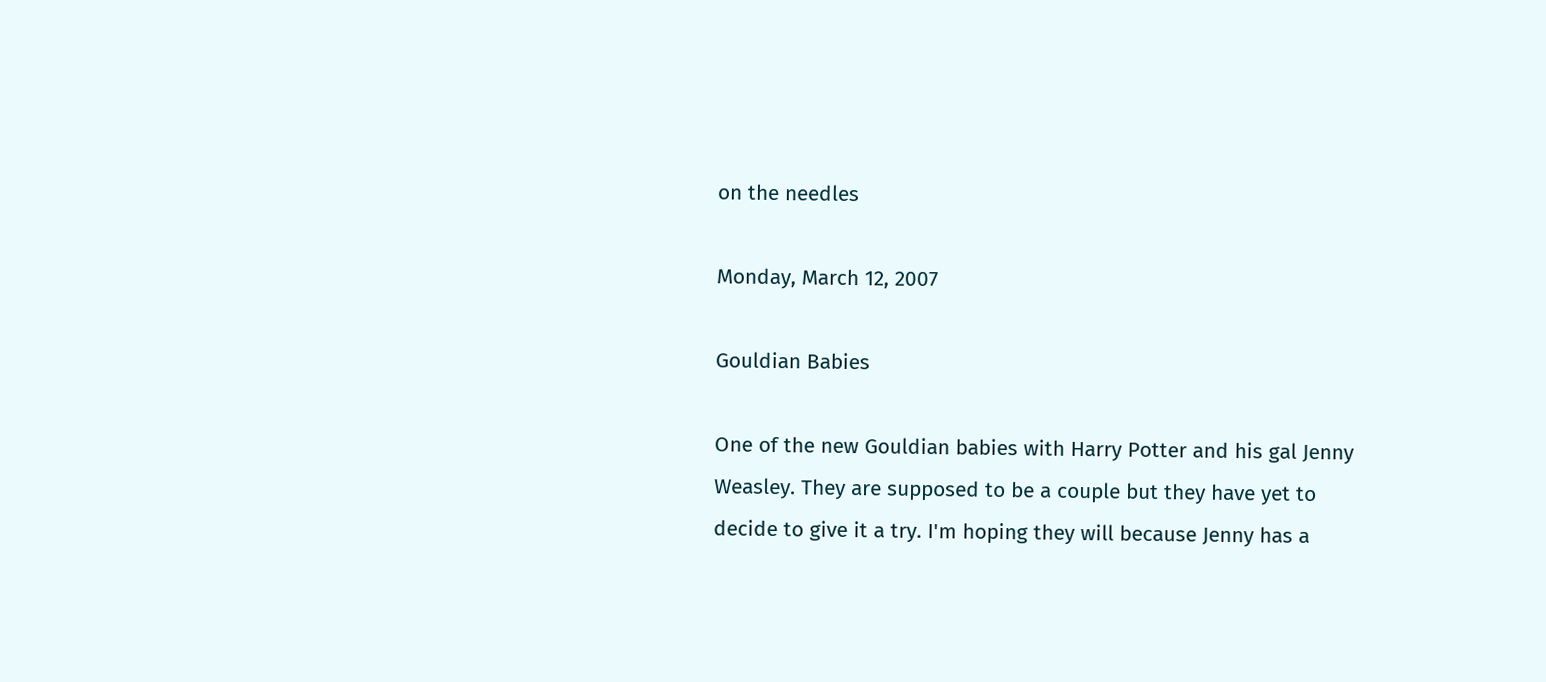on the needles

Monday, March 12, 2007

Gouldian Babies

One of the new Gouldian babies with Harry Potter and his gal Jenny Weasley. They are supposed to be a couple but they have yet to decide to give it a try. I'm hoping they will because Jenny has a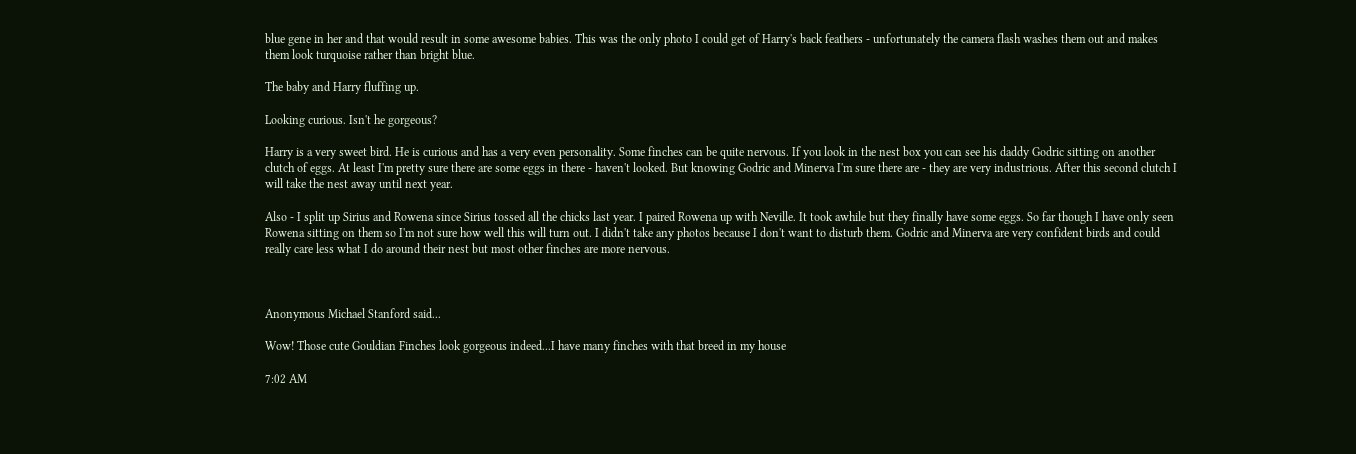blue gene in her and that would result in some awesome babies. This was the only photo I could get of Harry's back feathers - unfortunately the camera flash washes them out and makes them look turquoise rather than bright blue.

The baby and Harry fluffing up.

Looking curious. Isn't he gorgeous?

Harry is a very sweet bird. He is curious and has a very even personality. Some finches can be quite nervous. If you look in the nest box you can see his daddy Godric sitting on another clutch of eggs. At least I'm pretty sure there are some eggs in there - haven't looked. But knowing Godric and Minerva I'm sure there are - they are very industrious. After this second clutch I will take the nest away until next year.

Also - I split up Sirius and Rowena since Sirius tossed all the chicks last year. I paired Rowena up with Neville. It took awhile but they finally have some eggs. So far though I have only seen Rowena sitting on them so I'm not sure how well this will turn out. I didn't take any photos because I don't want to disturb them. Godric and Minerva are very confident birds and could really care less what I do around their nest but most other finches are more nervous.



Anonymous Michael Stanford said...

Wow! Those cute Gouldian Finches look gorgeous indeed...I have many finches with that breed in my house

7:02 AM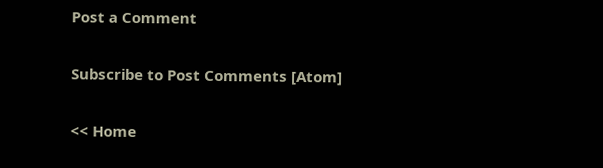Post a Comment

Subscribe to Post Comments [Atom]

<< Home